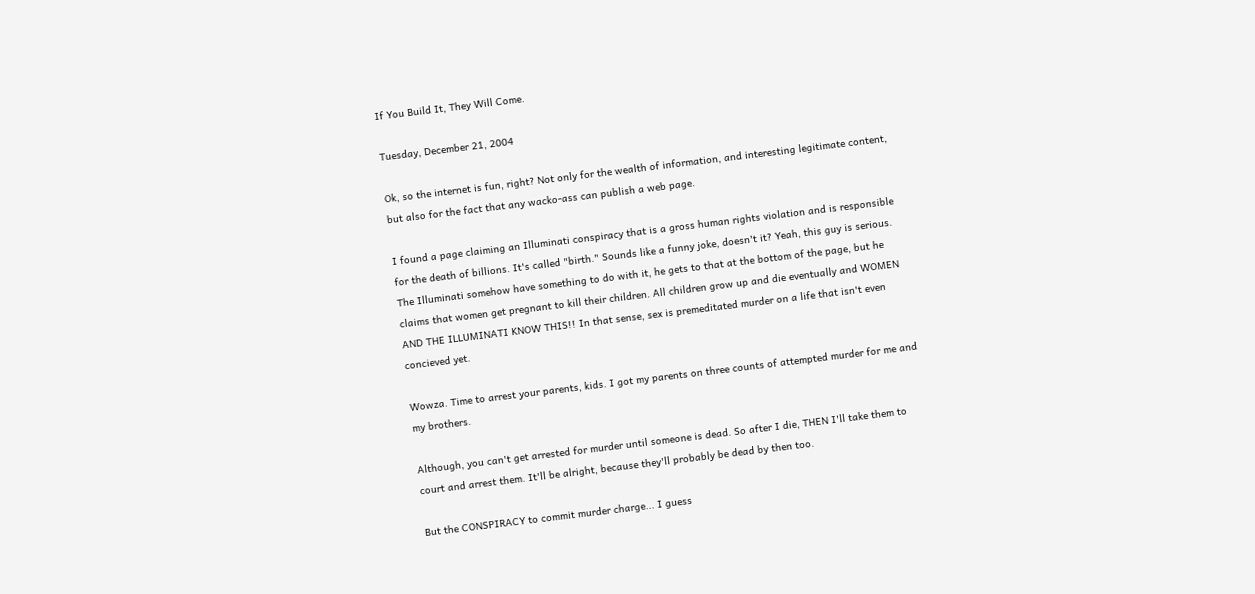If You Build It, They Will Come.

Tuesday, December 21, 2004

Ok, so the internet is fun, right? Not only for the wealth of information, and interesting legitimate content, but also for the fact that any wacko-ass can publish a web page.

I found a page claiming an Illuminati conspiracy that is a gross human rights violation and is responsible for the death of billions. It's called "birth." Sounds like a funny joke, doesn't it? Yeah, this guy is serious. The Illuminati somehow have something to do with it, he gets to that at the bottom of the page, but he claims that women get pregnant to kill their children. All children grow up and die eventually and WOMEN AND THE ILLUMINATI KNOW THIS!! In that sense, sex is premeditated murder on a life that isn't even concieved yet.

Wowza. Time to arrest your parents, kids. I got my parents on three counts of attempted murder for me and my brothers.

Although, you can't get arrested for murder until someone is dead. So after I die, THEN I'll take them to court and arrest them. It'll be alright, because they'll probably be dead by then too.

But the CONSPIRACY to commit murder charge... I guess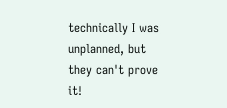technically I was unplanned, but they can't prove it!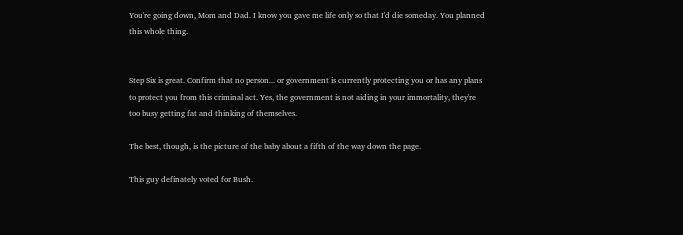You're going down, Mom and Dad. I know you gave me life only so that I'd die someday. You planned this whole thing.


Step Six is great. Confirm that no person... or government is currently protecting you or has any plans to protect you from this criminal act. Yes, the government is not aiding in your immortality, they're too busy getting fat and thinking of themselves.

The best, though, is the picture of the baby about a fifth of the way down the page.

This guy definately voted for Bush.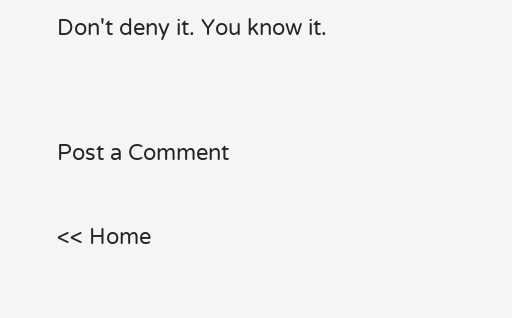Don't deny it. You know it.


Post a Comment

<< Home